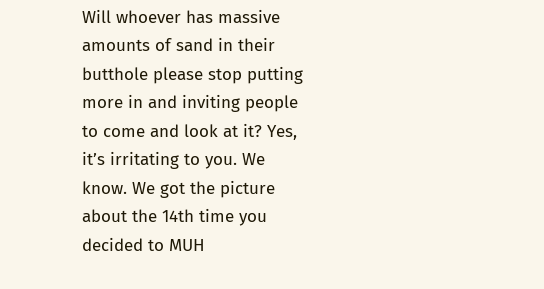Will whoever has massive amounts of sand in their butthole please stop putting more in and inviting people to come and look at it? Yes, it’s irritating to you. We know. We got the picture about the 14th time you decided to MUH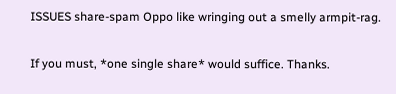ISSUES share-spam Oppo like wringing out a smelly armpit-rag.

If you must, *one single share* would suffice. Thanks.